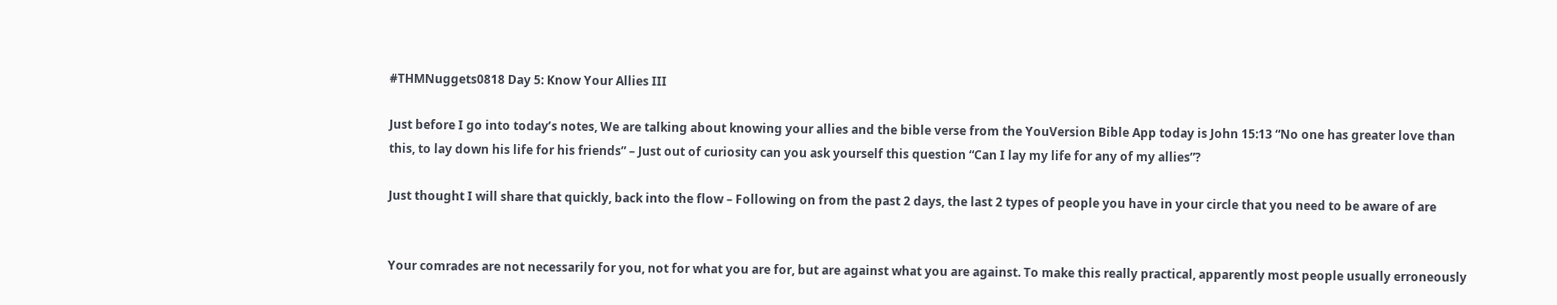#THMNuggets0818 Day 5: Know Your Allies III

Just before I go into today’s notes, We are talking about knowing your allies and the bible verse from the YouVersion Bible App today is John 15:13 “No one has greater love than this, to lay down his life for his friends” – Just out of curiosity can you ask yourself this question “Can I lay my life for any of my allies”?

Just thought I will share that quickly, back into the flow – Following on from the past 2 days, the last 2 types of people you have in your circle that you need to be aware of are


Your comrades are not necessarily for you, not for what you are for, but are against what you are against. To make this really practical, apparently most people usually erroneously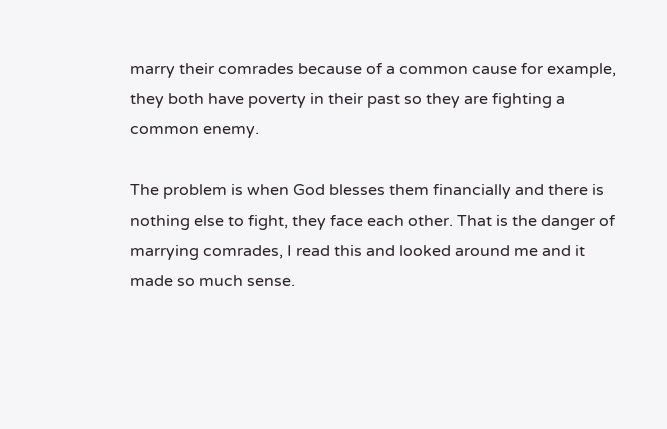marry their comrades because of a common cause for example, they both have poverty in their past so they are fighting a common enemy.

The problem is when God blesses them financially and there is nothing else to fight, they face each other. That is the danger of marrying comrades, I read this and looked around me and it made so much sense.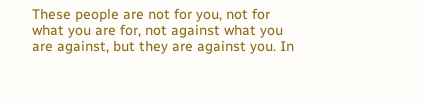These people are not for you, not for what you are for, not against what you are against, but they are against you. In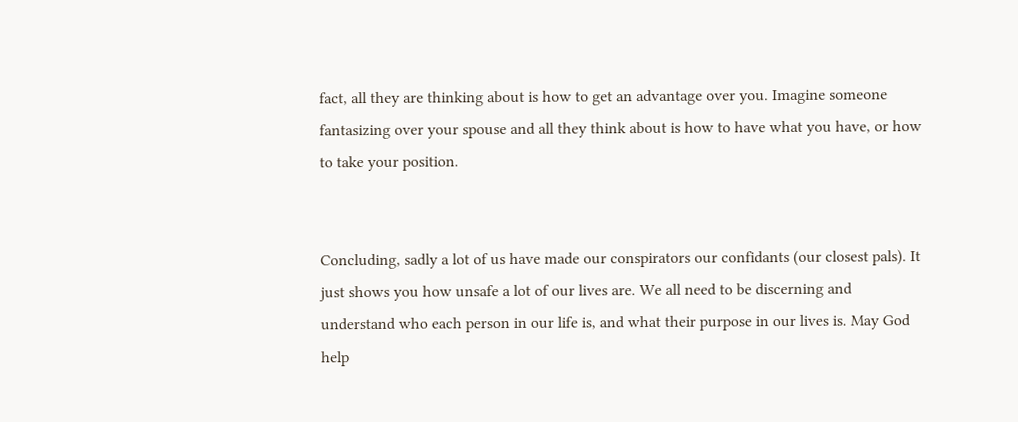fact, all they are thinking about is how to get an advantage over you. Imagine someone fantasizing over your spouse and all they think about is how to have what you have, or how to take your position.


Concluding, sadly a lot of us have made our conspirators our confidants (our closest pals). It just shows you how unsafe a lot of our lives are. We all need to be discerning and understand who each person in our life is, and what their purpose in our lives is. May God help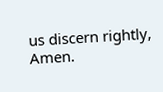us discern rightly, Amen.